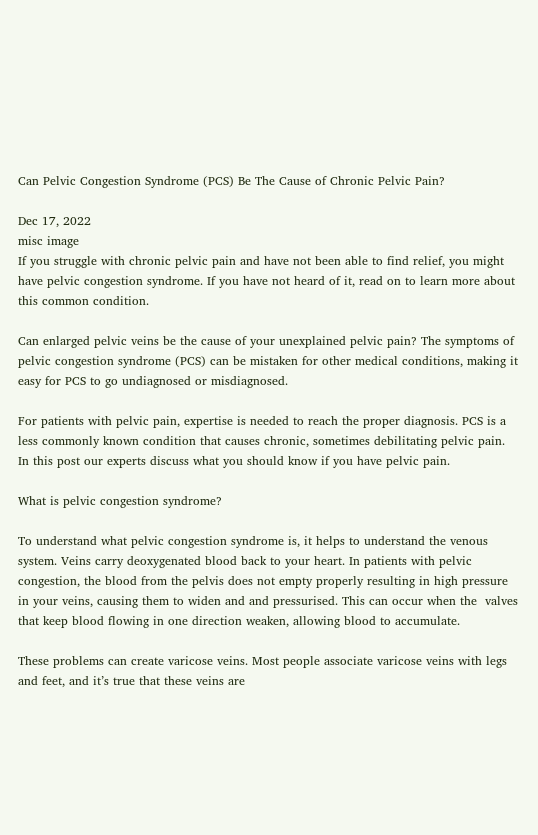Can Pelvic Congestion Syndrome (PCS) Be The Cause of Chronic Pelvic Pain?

Dec 17, 2022
misc image
If you struggle with chronic pelvic pain and have not been able to find relief, you might have pelvic congestion syndrome. If you have not heard of it, read on to learn more about this common condition.

Can enlarged pelvic veins be the cause of your unexplained pelvic pain? The symptoms of pelvic congestion syndrome (PCS) can be mistaken for other medical conditions, making it easy for PCS to go undiagnosed or misdiagnosed.

For patients with pelvic pain, expertise is needed to reach the proper diagnosis. PCS is a less commonly known condition that causes chronic, sometimes debilitating pelvic pain. In this post our experts discuss what you should know if you have pelvic pain.

What is pelvic congestion syndrome?

To understand what pelvic congestion syndrome is, it helps to understand the venous system. Veins carry deoxygenated blood back to your heart. In patients with pelvic congestion, the blood from the pelvis does not empty properly resulting in high pressure in your veins, causing them to widen and and pressurised. This can occur when the  valves that keep blood flowing in one direction weaken, allowing blood to accumulate.

These problems can create varicose veins. Most people associate varicose veins with legs and feet, and it’s true that these veins are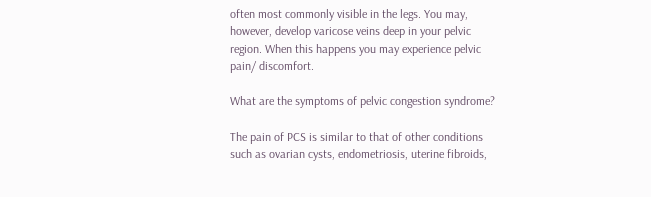often most commonly visible in the legs. You may, however, develop varicose veins deep in your pelvic region. When this happens you may experience pelvic pain/ discomfort.

What are the symptoms of pelvic congestion syndrome?

The pain of PCS is similar to that of other conditions such as ovarian cysts, endometriosis, uterine fibroids,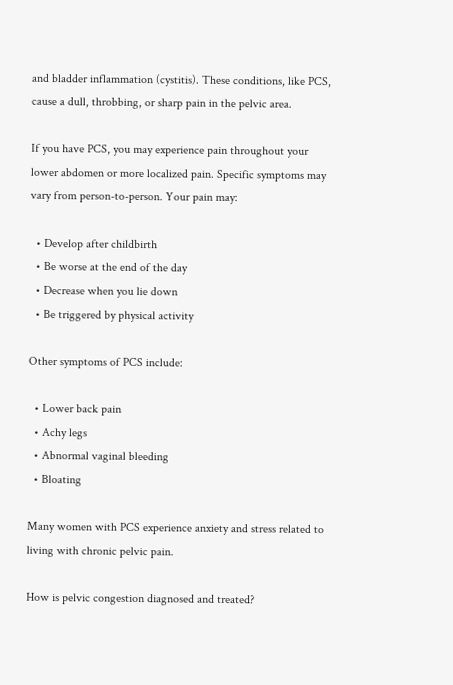and bladder inflammation (cystitis). These conditions, like PCS, cause a dull, throbbing, or sharp pain in the pelvic area.

If you have PCS, you may experience pain throughout your lower abdomen or more localized pain. Specific symptoms may vary from person-to-person. Your pain may:

  • Develop after childbirth
  • Be worse at the end of the day
  • Decrease when you lie down
  • Be triggered by physical activity

Other symptoms of PCS include:

  • Lower back pain
  • Achy legs
  • Abnormal vaginal bleeding
  • Bloating

Many women with PCS experience anxiety and stress related to living with chronic pelvic pain.

How is pelvic congestion diagnosed and treated?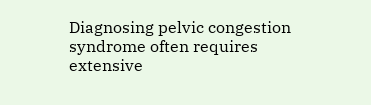Diagnosing pelvic congestion syndrome often requires extensive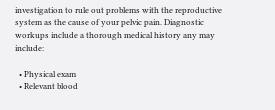investigation to rule out problems with the reproductive system as the cause of your pelvic pain. Diagnostic workups include a thorough medical history any may include:

  • Physical exam
  • Relevant blood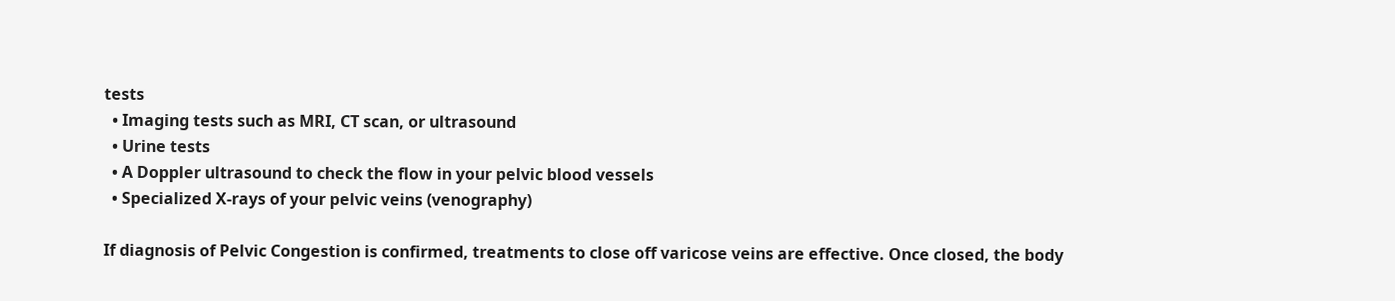tests
  • Imaging tests such as MRI, CT scan, or ultrasound
  • Urine tests
  • A Doppler ultrasound to check the flow in your pelvic blood vessels
  • Specialized X-rays of your pelvic veins (venography)

If diagnosis of Pelvic Congestion is confirmed, treatments to close off varicose veins are effective. Once closed, the body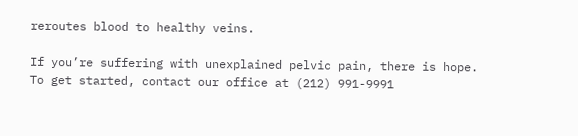reroutes blood to healthy veins.

If you’re suffering with unexplained pelvic pain, there is hope. To get started, contact our office at (212) 991-9991